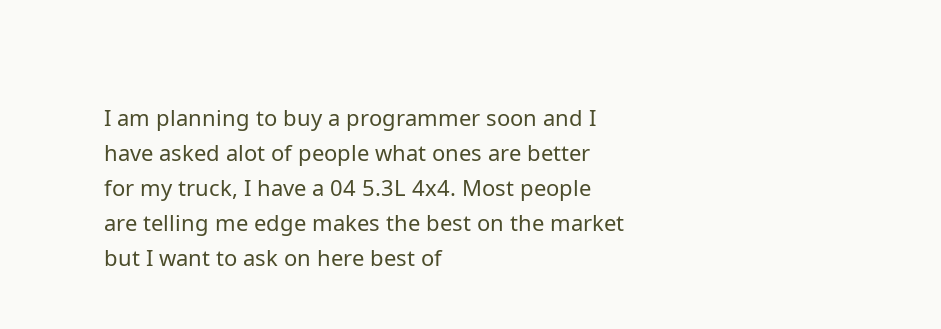I am planning to buy a programmer soon and I have asked alot of people what ones are better for my truck, I have a 04 5.3L 4x4. Most people are telling me edge makes the best on the market but I want to ask on here best of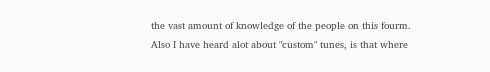the vast amount of knowledge of the people on this fourm. Also I have heard alot about "custom" tunes, is that where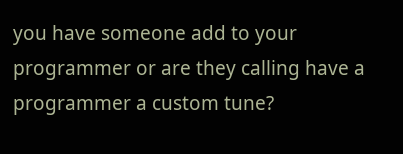you have someone add to your programmer or are they calling have a programmer a custom tune?